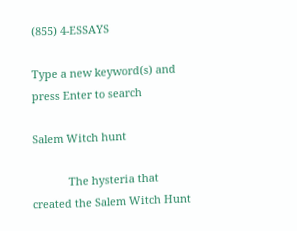(855) 4-ESSAYS

Type a new keyword(s) and press Enter to search

Salem Witch hunt

            The hysteria that created the Salem Witch Hunt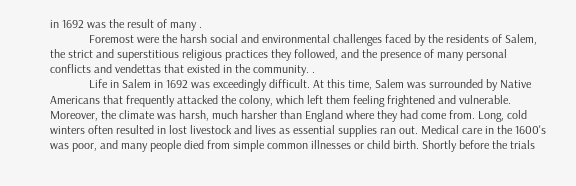in 1692 was the result of many .
             Foremost were the harsh social and environmental challenges faced by the residents of Salem, the strict and superstitious religious practices they followed, and the presence of many personal conflicts and vendettas that existed in the community. .
             Life in Salem in 1692 was exceedingly difficult. At this time, Salem was surrounded by Native Americans that frequently attacked the colony, which left them feeling frightened and vulnerable. Moreover, the climate was harsh, much harsher than England where they had come from. Long, cold winters often resulted in lost livestock and lives as essential supplies ran out. Medical care in the 1600's was poor, and many people died from simple common illnesses or child birth. Shortly before the trials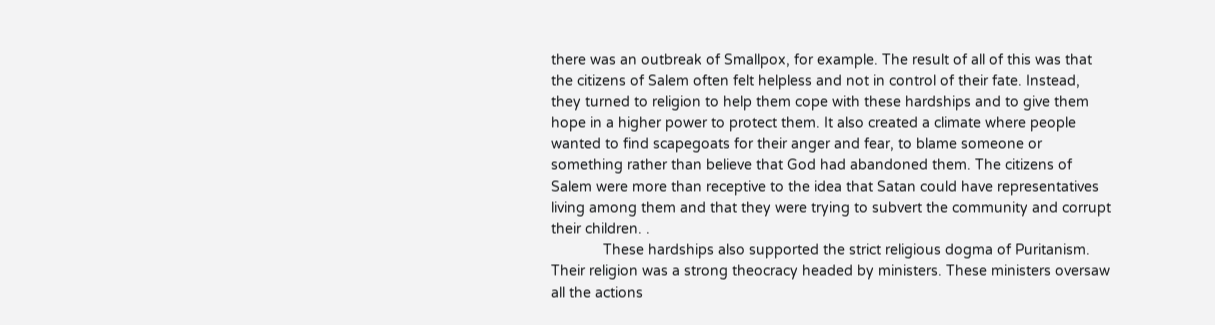there was an outbreak of Smallpox, for example. The result of all of this was that the citizens of Salem often felt helpless and not in control of their fate. Instead, they turned to religion to help them cope with these hardships and to give them hope in a higher power to protect them. It also created a climate where people wanted to find scapegoats for their anger and fear, to blame someone or something rather than believe that God had abandoned them. The citizens of Salem were more than receptive to the idea that Satan could have representatives living among them and that they were trying to subvert the community and corrupt their children. .
             These hardships also supported the strict religious dogma of Puritanism. Their religion was a strong theocracy headed by ministers. These ministers oversaw all the actions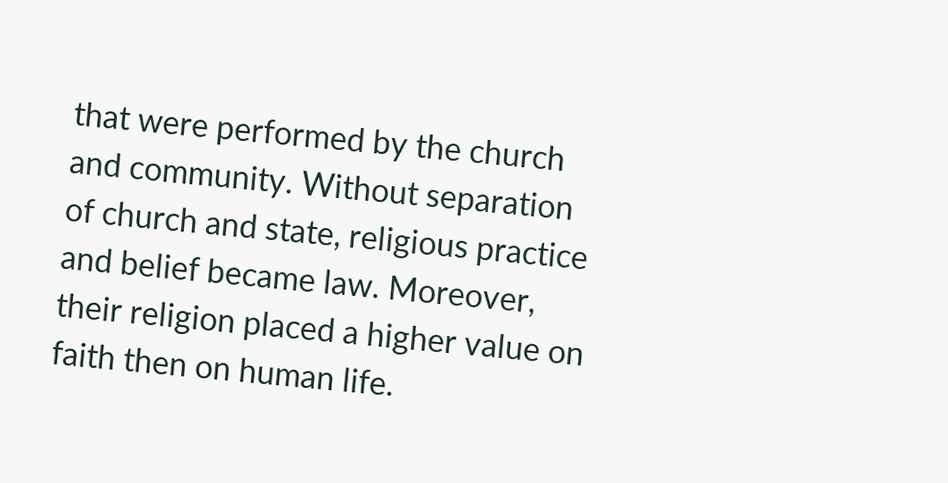that were performed by the church and community. Without separation of church and state, religious practice and belief became law. Moreover, their religion placed a higher value on faith then on human life.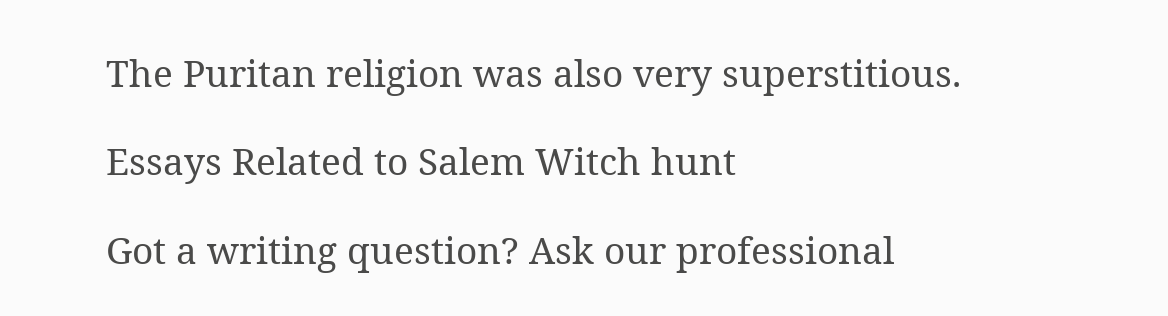The Puritan religion was also very superstitious.

Essays Related to Salem Witch hunt

Got a writing question? Ask our professional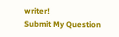writer!
Submit My Question